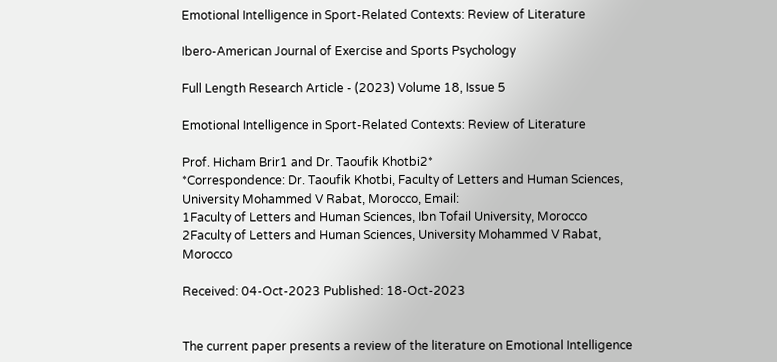Emotional Intelligence in Sport-Related Contexts: Review of Literature

Ibero-American Journal of Exercise and Sports Psychology

Full Length Research Article - (2023) Volume 18, Issue 5

Emotional Intelligence in Sport-Related Contexts: Review of Literature

Prof. Hicham Brir1 and Dr. Taoufik Khotbi2*
*Correspondence: Dr. Taoufik Khotbi, Faculty of Letters and Human Sciences, University Mohammed V Rabat, Morocco, Email:
1Faculty of Letters and Human Sciences, Ibn Tofail University, Morocco
2Faculty of Letters and Human Sciences, University Mohammed V Rabat, Morocco

Received: 04-Oct-2023 Published: 18-Oct-2023


The current paper presents a review of the literature on Emotional Intelligence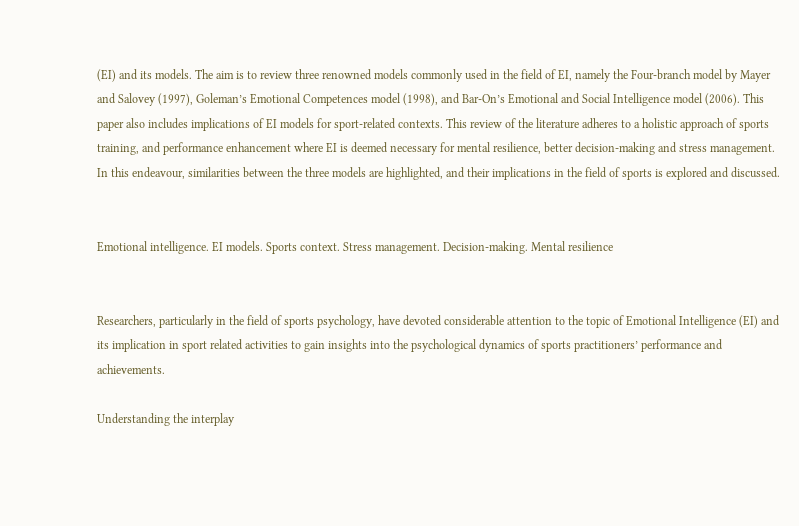(EI) and its models. The aim is to review three renowned models commonly used in the field of EI, namely the Four-branch model by Mayer and Salovey (1997), Goleman’s Emotional Competences model (1998), and Bar-On’s Emotional and Social Intelligence model (2006). This paper also includes implications of EI models for sport-related contexts. This review of the literature adheres to a holistic approach of sports training, and performance enhancement where EI is deemed necessary for mental resilience, better decision-making and stress management. In this endeavour, similarities between the three models are highlighted, and their implications in the field of sports is explored and discussed.


Emotional intelligence. EI models. Sports context. Stress management. Decision-making. Mental resilience


Researchers, particularly in the field of sports psychology, have devoted considerable attention to the topic of Emotional Intelligence (EI) and its implication in sport related activities to gain insights into the psychological dynamics of sports practitioners’ performance and achievements.

Understanding the interplay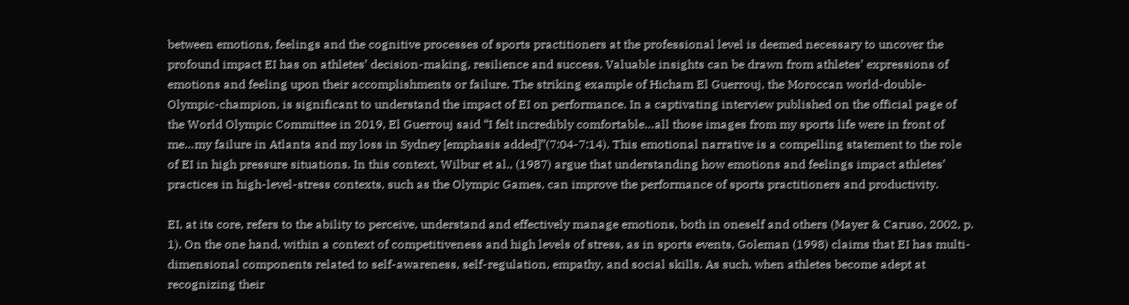between emotions, feelings and the cognitive processes of sports practitioners at the professional level is deemed necessary to uncover the profound impact EI has on athletes’ decision-making, resilience and success. Valuable insights can be drawn from athletes’ expressions of emotions and feeling upon their accomplishments or failure. The striking example of Hicham El Guerrouj, the Moroccan world-double- Olympic-champion, is significant to understand the impact of EI on performance. In a captivating interview published on the official page of the World Olympic Committee in 2019, El Guerrouj said “I felt incredibly comfortable…all those images from my sports life were in front of me…my failure in Atlanta and my loss in Sydney [emphasis added]”(7:04-7:14). This emotional narrative is a compelling statement to the role of EI in high pressure situations. In this context, Wilbur et al., (1987) argue that understanding how emotions and feelings impact athletes’ practices in high-level-stress contexts, such as the Olympic Games, can improve the performance of sports practitioners and productivity.

EI, at its core, refers to the ability to perceive, understand and effectively manage emotions, both in oneself and others (Mayer & Caruso, 2002, p. 1). On the one hand, within a context of competitiveness and high levels of stress, as in sports events, Goleman (1998) claims that EI has multi-dimensional components related to self-awareness, self-regulation, empathy, and social skills. As such, when athletes become adept at recognizing their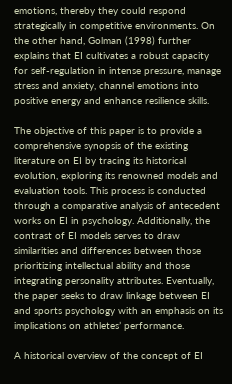emotions, thereby they could respond strategically in competitive environments. On the other hand, Golman (1998) further explains that EI cultivates a robust capacity for self-regulation in intense pressure, manage stress and anxiety, channel emotions into positive energy and enhance resilience skills.

The objective of this paper is to provide a comprehensive synopsis of the existing literature on EI by tracing its historical evolution, exploring its renowned models and evaluation tools. This process is conducted through a comparative analysis of antecedent works on EI in psychology. Additionally, the contrast of EI models serves to draw similarities and differences between those prioritizing intellectual ability and those integrating personality attributes. Eventually, the paper seeks to draw linkage between EI and sports psychology with an emphasis on its implications on athletes’ performance.

A historical overview of the concept of EI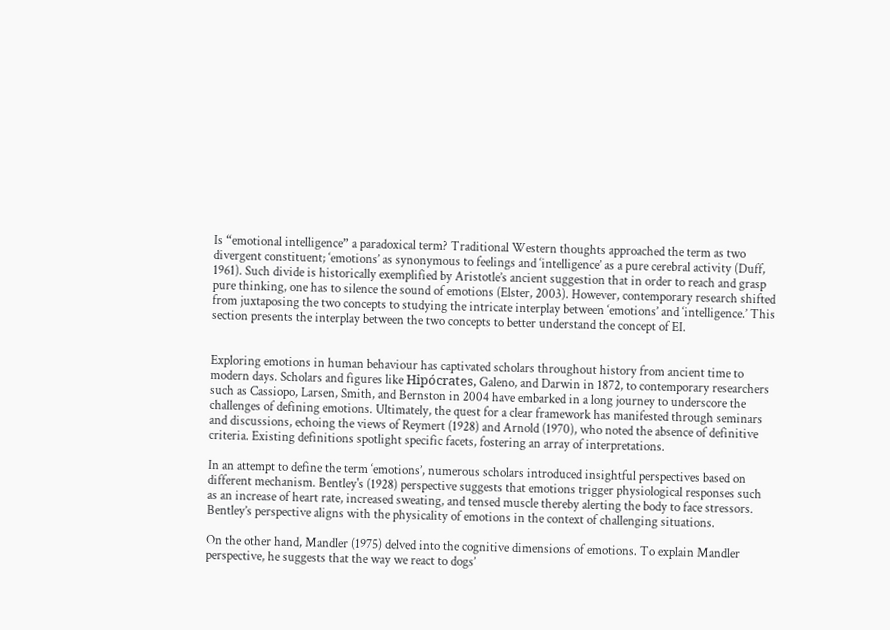Is “emotional intelligence” a paradoxical term? Traditional Western thoughts approached the term as two divergent constituent; ‘emotions’ as synonymous to feelings and ‘intelligence’ as a pure cerebral activity (Duff, 1961). Such divide is historically exemplified by Aristotle’s ancient suggestion that in order to reach and grasp pure thinking, one has to silence the sound of emotions (Elster, 2003). However, contemporary research shifted from juxtaposing the two concepts to studying the intricate interplay between ‘emotions’ and ‘intelligence.’ This section presents the interplay between the two concepts to better understand the concept of EI.


Exploring emotions in human behaviour has captivated scholars throughout history from ancient time to modern days. Scholars and figures like Hipócrates, Galeno, and Darwin in 1872, to contemporary researchers such as Cassiopo, Larsen, Smith, and Bernston in 2004 have embarked in a long journey to underscore the challenges of defining emotions. Ultimately, the quest for a clear framework has manifested through seminars and discussions, echoing the views of Reymert (1928) and Arnold (1970), who noted the absence of definitive criteria. Existing definitions spotlight specific facets, fostering an array of interpretations.

In an attempt to define the term ‘emotions’, numerous scholars introduced insightful perspectives based on different mechanism. Bentley's (1928) perspective suggests that emotions trigger physiological responses such as an increase of heart rate, increased sweating, and tensed muscle thereby alerting the body to face stressors. Bentley’s perspective aligns with the physicality of emotions in the context of challenging situations.

On the other hand, Mandler (1975) delved into the cognitive dimensions of emotions. To explain Mandler perspective, he suggests that the way we react to dogs’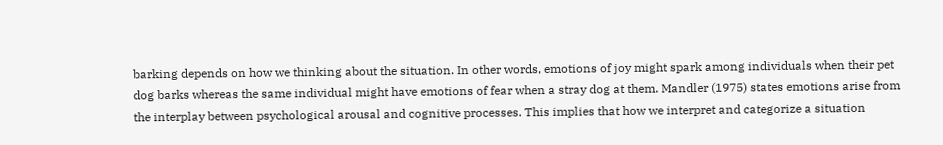barking depends on how we thinking about the situation. In other words, emotions of joy might spark among individuals when their pet dog barks whereas the same individual might have emotions of fear when a stray dog at them. Mandler (1975) states emotions arise from the interplay between psychological arousal and cognitive processes. This implies that how we interpret and categorize a situation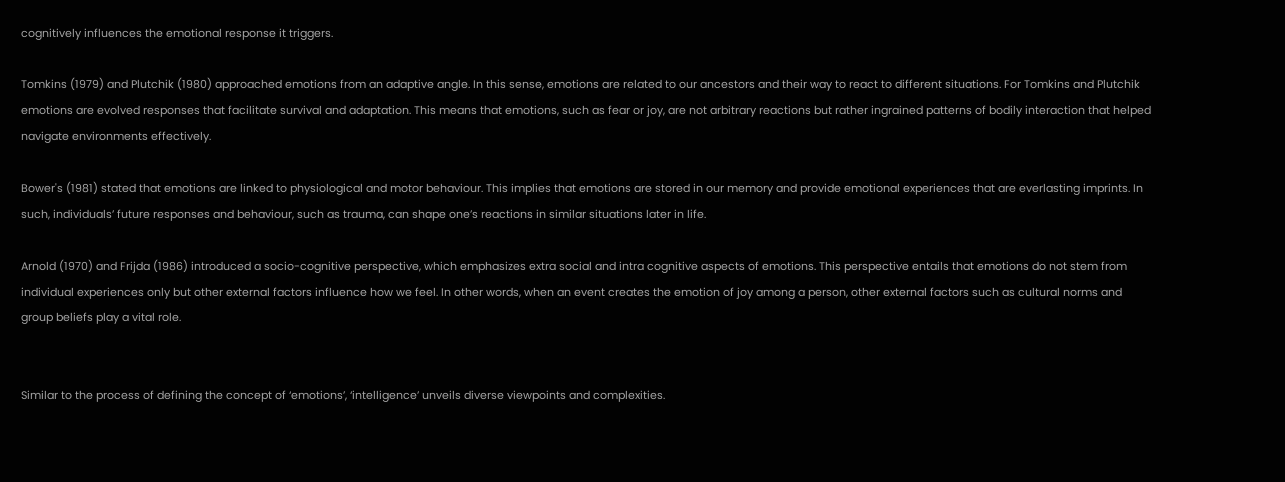cognitively influences the emotional response it triggers.

Tomkins (1979) and Plutchik (1980) approached emotions from an adaptive angle. In this sense, emotions are related to our ancestors and their way to react to different situations. For Tomkins and Plutchik emotions are evolved responses that facilitate survival and adaptation. This means that emotions, such as fear or joy, are not arbitrary reactions but rather ingrained patterns of bodily interaction that helped navigate environments effectively.

Bower's (1981) stated that emotions are linked to physiological and motor behaviour. This implies that emotions are stored in our memory and provide emotional experiences that are everlasting imprints. In such, individuals’ future responses and behaviour, such as trauma, can shape one’s reactions in similar situations later in life.

Arnold (1970) and Frijda (1986) introduced a socio-cognitive perspective, which emphasizes extra social and intra cognitive aspects of emotions. This perspective entails that emotions do not stem from individual experiences only but other external factors influence how we feel. In other words, when an event creates the emotion of joy among a person, other external factors such as cultural norms and group beliefs play a vital role.


Similar to the process of defining the concept of ‘emotions’, ‘intelligence’ unveils diverse viewpoints and complexities.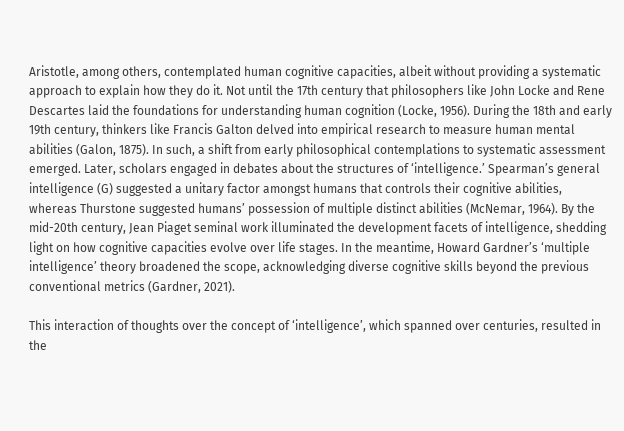Aristotle, among others, contemplated human cognitive capacities, albeit without providing a systematic approach to explain how they do it. Not until the 17th century that philosophers like John Locke and Rene Descartes laid the foundations for understanding human cognition (Locke, 1956). During the 18th and early 19th century, thinkers like Francis Galton delved into empirical research to measure human mental abilities (Galon, 1875). In such, a shift from early philosophical contemplations to systematic assessment emerged. Later, scholars engaged in debates about the structures of ‘intelligence.’ Spearman’s general intelligence (G) suggested a unitary factor amongst humans that controls their cognitive abilities, whereas Thurstone suggested humans’ possession of multiple distinct abilities (McNemar, 1964). By the mid-20th century, Jean Piaget seminal work illuminated the development facets of intelligence, shedding light on how cognitive capacities evolve over life stages. In the meantime, Howard Gardner’s ‘multiple intelligence’ theory broadened the scope, acknowledging diverse cognitive skills beyond the previous conventional metrics (Gardner, 2021).

This interaction of thoughts over the concept of ‘intelligence’, which spanned over centuries, resulted in the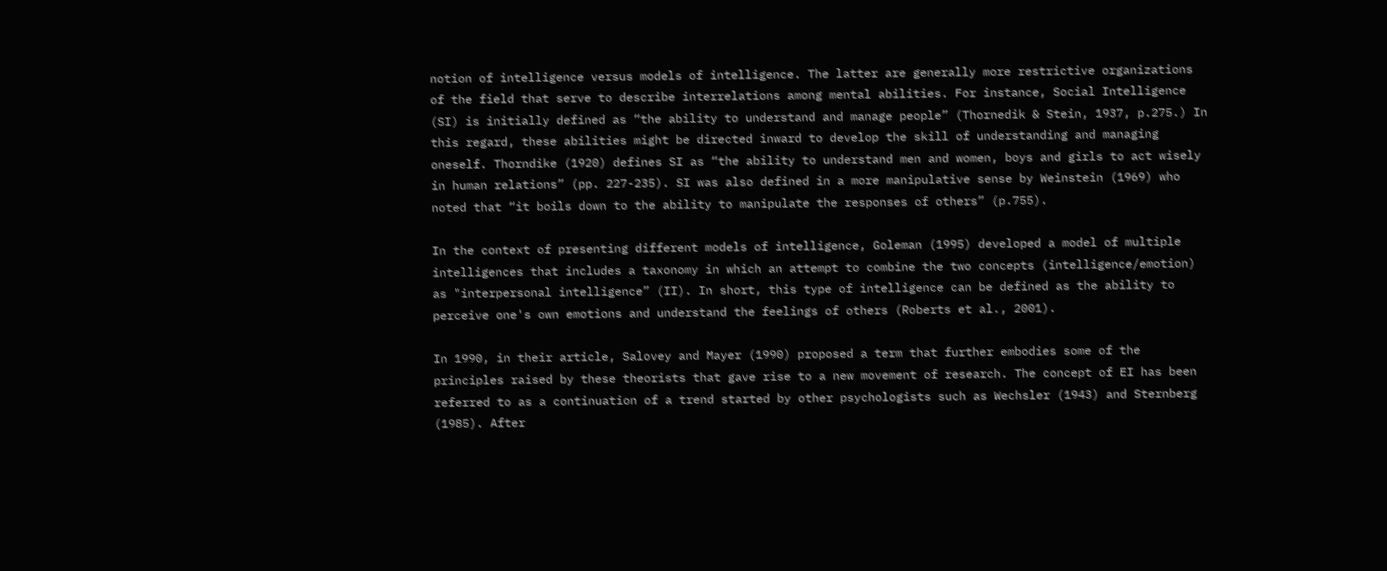notion of intelligence versus models of intelligence. The latter are generally more restrictive organizations of the field that serve to describe interrelations among mental abilities. For instance, Social Intelligence (SI) is initially defined as “the ability to understand and manage people” (Thornedik & Stein, 1937, p.275.) In this regard, these abilities might be directed inward to develop the skill of understanding and managing oneself. Thorndike (1920) defines SI as “the ability to understand men and women, boys and girls to act wisely in human relations” (pp. 227-235). SI was also defined in a more manipulative sense by Weinstein (1969) who noted that “it boils down to the ability to manipulate the responses of others” (p.755).

In the context of presenting different models of intelligence, Goleman (1995) developed a model of multiple intelligences that includes a taxonomy in which an attempt to combine the two concepts (intelligence/emotion) as "interpersonal intelligence” (II). In short, this type of intelligence can be defined as the ability to perceive one's own emotions and understand the feelings of others (Roberts et al., 2001).

In 1990, in their article, Salovey and Mayer (1990) proposed a term that further embodies some of the principles raised by these theorists that gave rise to a new movement of research. The concept of EI has been referred to as a continuation of a trend started by other psychologists such as Wechsler (1943) and Sternberg (1985). After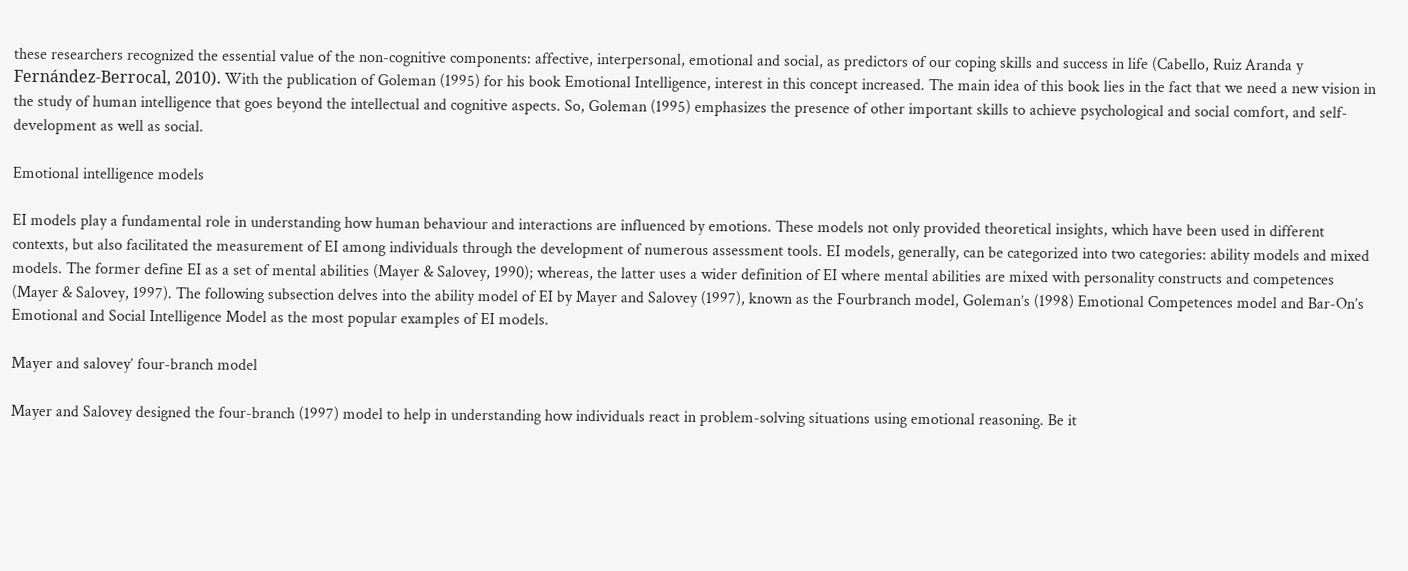these researchers recognized the essential value of the non-cognitive components: affective, interpersonal, emotional and social, as predictors of our coping skills and success in life (Cabello, Ruiz Aranda y Fernández-Berrocal, 2010). With the publication of Goleman (1995) for his book Emotional Intelligence, interest in this concept increased. The main idea of this book lies in the fact that we need a new vision in the study of human intelligence that goes beyond the intellectual and cognitive aspects. So, Goleman (1995) emphasizes the presence of other important skills to achieve psychological and social comfort, and self-development as well as social.

Emotional intelligence models

EI models play a fundamental role in understanding how human behaviour and interactions are influenced by emotions. These models not only provided theoretical insights, which have been used in different contexts, but also facilitated the measurement of EI among individuals through the development of numerous assessment tools. EI models, generally, can be categorized into two categories: ability models and mixed models. The former define EI as a set of mental abilities (Mayer & Salovey, 1990); whereas, the latter uses a wider definition of EI where mental abilities are mixed with personality constructs and competences (Mayer & Salovey, 1997). The following subsection delves into the ability model of EI by Mayer and Salovey (1997), known as the Fourbranch model, Goleman’s (1998) Emotional Competences model and Bar-On’s Emotional and Social Intelligence Model as the most popular examples of EI models.

Mayer and salovey’ four-branch model

Mayer and Salovey designed the four-branch (1997) model to help in understanding how individuals react in problem-solving situations using emotional reasoning. Be it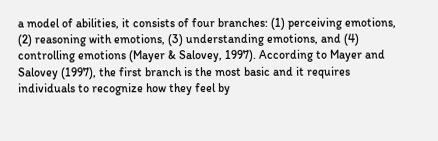a model of abilities, it consists of four branches: (1) perceiving emotions, (2) reasoning with emotions, (3) understanding emotions, and (4) controlling emotions (Mayer & Salovey, 1997). According to Mayer and Salovey (1997), the first branch is the most basic and it requires individuals to recognize how they feel by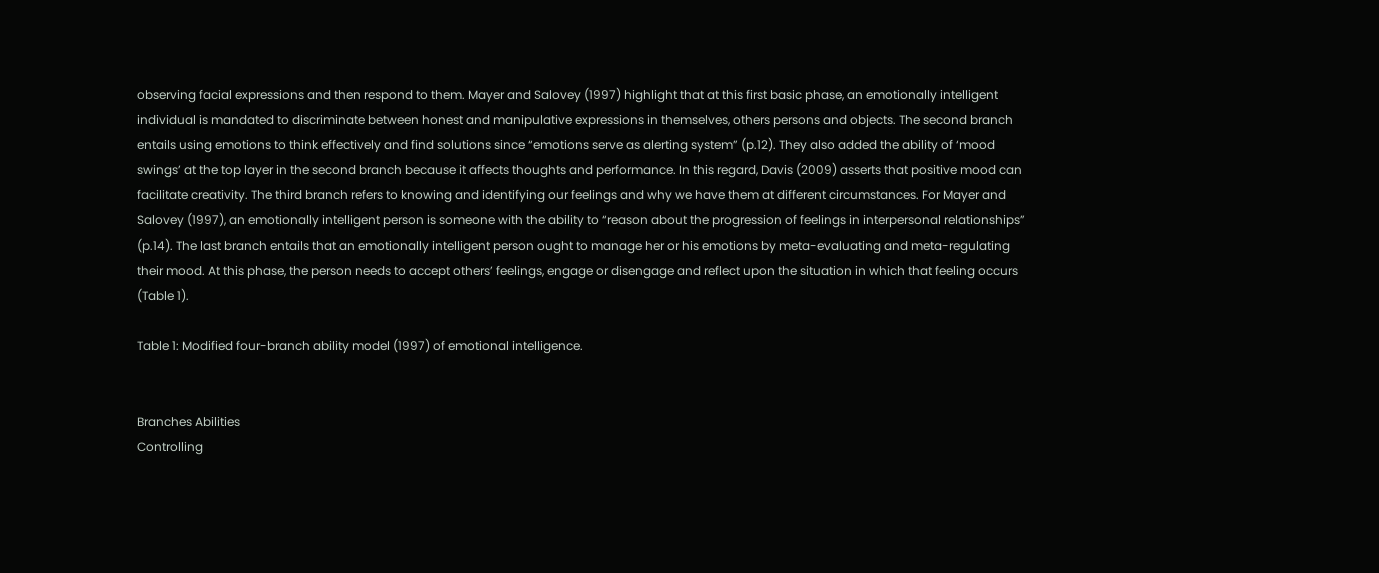observing facial expressions and then respond to them. Mayer and Salovey (1997) highlight that at this first basic phase, an emotionally intelligent individual is mandated to discriminate between honest and manipulative expressions in themselves, others persons and objects. The second branch entails using emotions to think effectively and find solutions since “emotions serve as alerting system” (p.12). They also added the ability of ‘mood swings’ at the top layer in the second branch because it affects thoughts and performance. In this regard, Davis (2009) asserts that positive mood can facilitate creativity. The third branch refers to knowing and identifying our feelings and why we have them at different circumstances. For Mayer and Salovey (1997), an emotionally intelligent person is someone with the ability to “reason about the progression of feelings in interpersonal relationships” (p.14). The last branch entails that an emotionally intelligent person ought to manage her or his emotions by meta-evaluating and meta-regulating their mood. At this phase, the person needs to accept others’ feelings, engage or disengage and reflect upon the situation in which that feeling occurs (Table 1).

Table 1: Modified four-branch ability model (1997) of emotional intelligence.


Branches Abilities
Controlling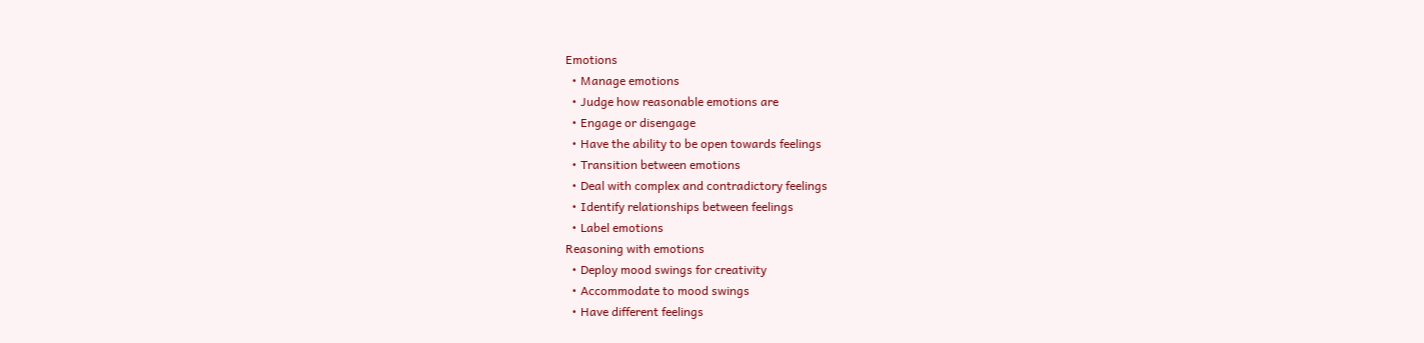Emotions
  • Manage emotions
  • Judge how reasonable emotions are
  • Engage or disengage
  • Have the ability to be open towards feelings
  • Transition between emotions
  • Deal with complex and contradictory feelings
  • Identify relationships between feelings
  • Label emotions
Reasoning with emotions
  • Deploy mood swings for creativity
  • Accommodate to mood swings
  • Have different feelings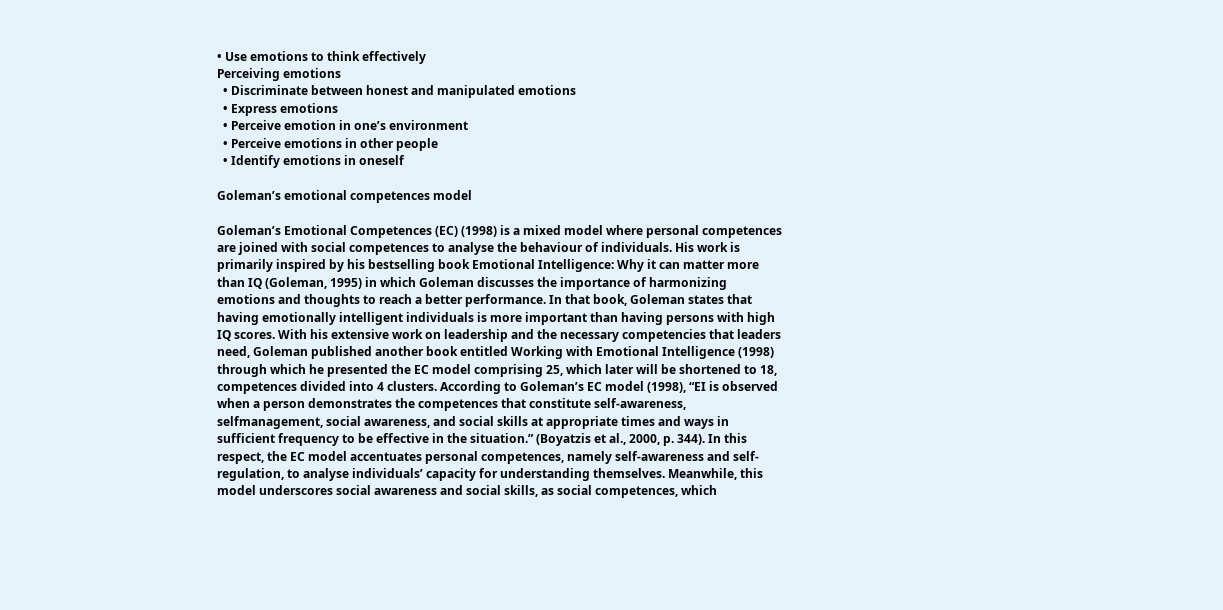• Use emotions to think effectively
Perceiving emotions
  • Discriminate between honest and manipulated emotions
  • Express emotions
  • Perceive emotion in one’s environment
  • Perceive emotions in other people
  • Identify emotions in oneself

Goleman’s emotional competences model

Goleman’s Emotional Competences (EC) (1998) is a mixed model where personal competences are joined with social competences to analyse the behaviour of individuals. His work is primarily inspired by his bestselling book Emotional Intelligence: Why it can matter more than IQ (Goleman, 1995) in which Goleman discusses the importance of harmonizing emotions and thoughts to reach a better performance. In that book, Goleman states that having emotionally intelligent individuals is more important than having persons with high IQ scores. With his extensive work on leadership and the necessary competencies that leaders need, Goleman published another book entitled Working with Emotional Intelligence (1998) through which he presented the EC model comprising 25, which later will be shortened to 18, competences divided into 4 clusters. According to Goleman’s EC model (1998), “EI is observed when a person demonstrates the competences that constitute self-awareness, selfmanagement, social awareness, and social skills at appropriate times and ways in sufficient frequency to be effective in the situation.” (Boyatzis et al., 2000, p. 344). In this respect, the EC model accentuates personal competences, namely self-awareness and self-regulation, to analyse individuals’ capacity for understanding themselves. Meanwhile, this model underscores social awareness and social skills, as social competences, which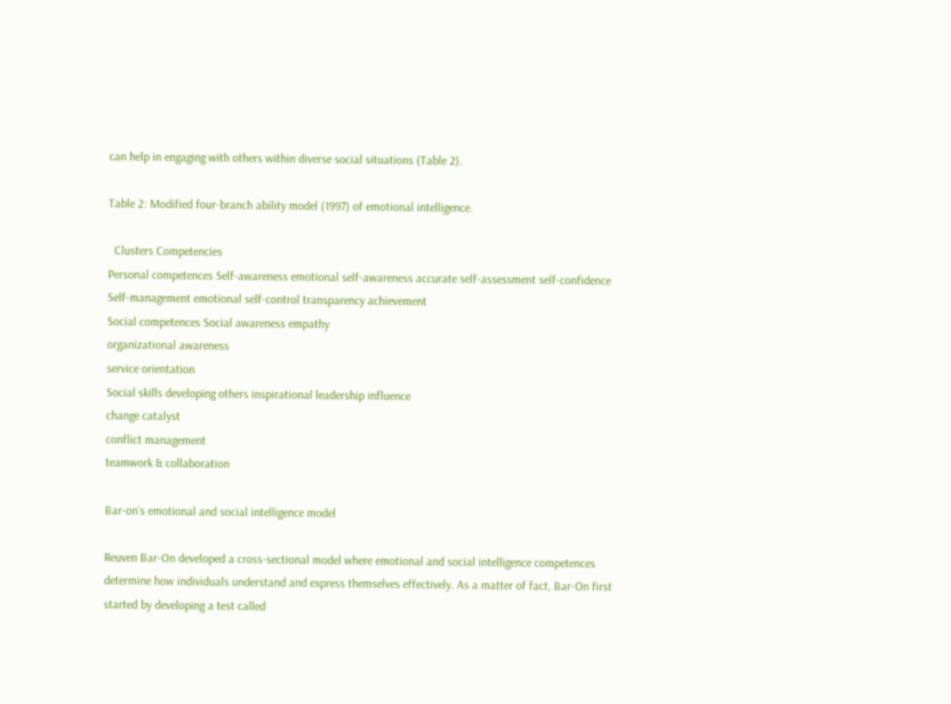can help in engaging with others within diverse social situations (Table 2).

Table 2: Modified four-branch ability model (1997) of emotional intelligence.

  Clusters Competencies
Personal competences Self-awareness emotional self-awareness accurate self-assessment self-confidence
Self-management emotional self-control transparency achievement
Social competences Social awareness empathy
organizational awareness
service orientation
Social skills developing others inspirational leadership influence
change catalyst
conflict management
teamwork & collaboration

Bar-on’s emotional and social intelligence model

Reuven Bar-On developed a cross-sectional model where emotional and social intelligence competences determine how individuals understand and express themselves effectively. As a matter of fact, Bar-On first started by developing a test called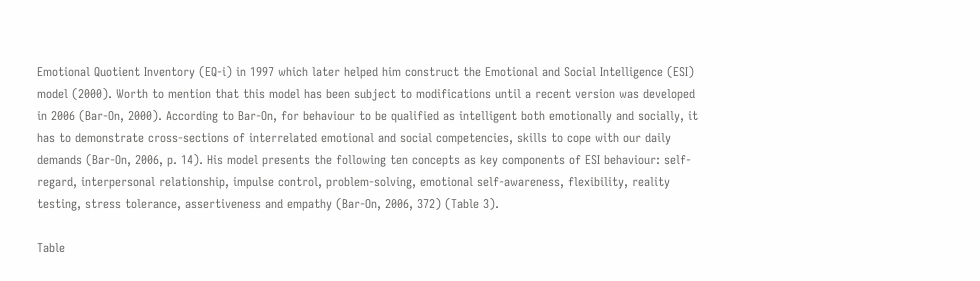Emotional Quotient Inventory (EQ-i) in 1997 which later helped him construct the Emotional and Social Intelligence (ESI) model (2000). Worth to mention that this model has been subject to modifications until a recent version was developed in 2006 (Bar-On, 2000). According to Bar-On, for behaviour to be qualified as intelligent both emotionally and socially, it has to demonstrate cross-sections of interrelated emotional and social competencies, skills to cope with our daily demands (Bar-On, 2006, p. 14). His model presents the following ten concepts as key components of ESI behaviour: self-regard, interpersonal relationship, impulse control, problem-solving, emotional self-awareness, flexibility, reality testing, stress tolerance, assertiveness and empathy (Bar-On, 2006, 372) (Table 3).

Table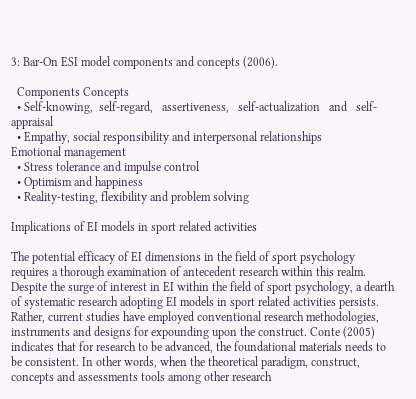3: Bar-On ESI model components and concepts (2006).

  Components Concepts
  • Self-knowing,  self-regard,   assertiveness,   self-actualization   and   self-appraisal
  • Empathy, social responsibility and interpersonal relationships
Emotional management
  • Stress tolerance and impulse control
  • Optimism and happiness
  • Reality-testing, flexibility and problem solving

Implications of EI models in sport related activities

The potential efficacy of EI dimensions in the field of sport psychology requires a thorough examination of antecedent research within this realm. Despite the surge of interest in EI within the field of sport psychology, a dearth of systematic research adopting EI models in sport related activities persists. Rather, current studies have employed conventional research methodologies, instruments and designs for expounding upon the construct. Conte (2005) indicates that for research to be advanced, the foundational materials needs to be consistent. In other words, when the theoretical paradigm, construct, concepts and assessments tools among other research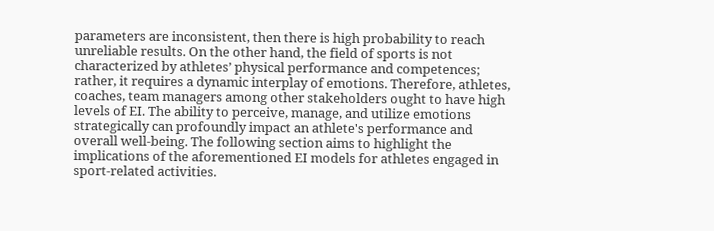parameters are inconsistent, then there is high probability to reach unreliable results. On the other hand, the field of sports is not characterized by athletes’ physical performance and competences; rather, it requires a dynamic interplay of emotions. Therefore, athletes, coaches, team managers among other stakeholders ought to have high levels of EI. The ability to perceive, manage, and utilize emotions strategically can profoundly impact an athlete's performance and overall well-being. The following section aims to highlight the implications of the aforementioned EI models for athletes engaged in sport-related activities.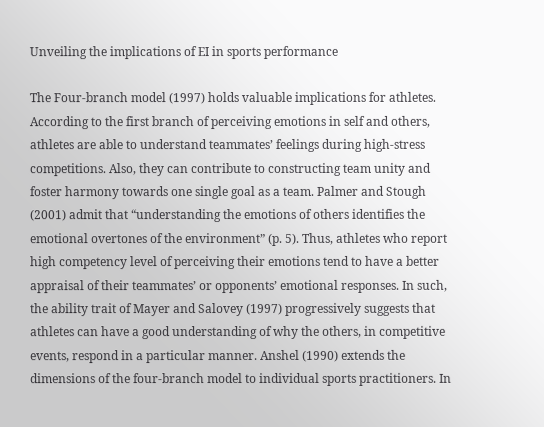Unveiling the implications of EI in sports performance

The Four-branch model (1997) holds valuable implications for athletes. According to the first branch of perceiving emotions in self and others, athletes are able to understand teammates’ feelings during high-stress competitions. Also, they can contribute to constructing team unity and foster harmony towards one single goal as a team. Palmer and Stough (2001) admit that “understanding the emotions of others identifies the emotional overtones of the environment” (p. 5). Thus, athletes who report high competency level of perceiving their emotions tend to have a better appraisal of their teammates’ or opponents’ emotional responses. In such, the ability trait of Mayer and Salovey (1997) progressively suggests that athletes can have a good understanding of why the others, in competitive events, respond in a particular manner. Anshel (1990) extends the dimensions of the four-branch model to individual sports practitioners. In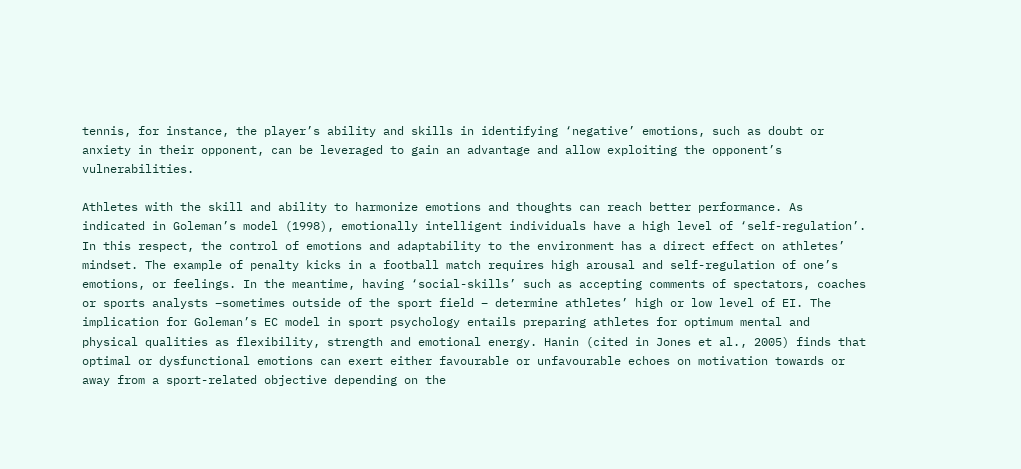tennis, for instance, the player’s ability and skills in identifying ‘negative’ emotions, such as doubt or anxiety in their opponent, can be leveraged to gain an advantage and allow exploiting the opponent’s vulnerabilities.

Athletes with the skill and ability to harmonize emotions and thoughts can reach better performance. As indicated in Goleman’s model (1998), emotionally intelligent individuals have a high level of ‘self-regulation’. In this respect, the control of emotions and adaptability to the environment has a direct effect on athletes’ mindset. The example of penalty kicks in a football match requires high arousal and self-regulation of one’s emotions, or feelings. In the meantime, having ‘social-skills’ such as accepting comments of spectators, coaches or sports analysts –sometimes outside of the sport field – determine athletes’ high or low level of EI. The implication for Goleman’s EC model in sport psychology entails preparing athletes for optimum mental and physical qualities as flexibility, strength and emotional energy. Hanin (cited in Jones et al., 2005) finds that optimal or dysfunctional emotions can exert either favourable or unfavourable echoes on motivation towards or away from a sport-related objective depending on the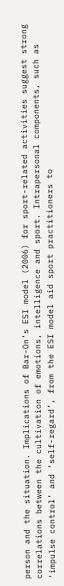person and the situation. Implications of Bar-On’s ESI model (2006) for sport-related activities suggest strong correlations between the cultivation of emotions, intelligence and sport. Intrapersonal components, such as ‘impulse control’ and ‘self-regard’, from the ESI model aid sport practitioners to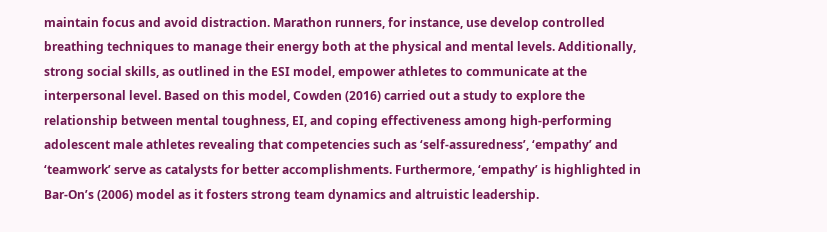maintain focus and avoid distraction. Marathon runners, for instance, use develop controlled breathing techniques to manage their energy both at the physical and mental levels. Additionally, strong social skills, as outlined in the ESI model, empower athletes to communicate at the interpersonal level. Based on this model, Cowden (2016) carried out a study to explore the relationship between mental toughness, EI, and coping effectiveness among high-performing adolescent male athletes revealing that competencies such as ‘self-assuredness’, ‘empathy’ and ‘teamwork’ serve as catalysts for better accomplishments. Furthermore, ‘empathy’ is highlighted in Bar-On’s (2006) model as it fosters strong team dynamics and altruistic leadership.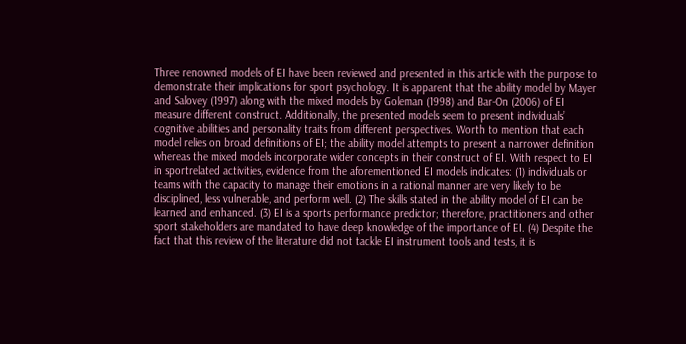Three renowned models of EI have been reviewed and presented in this article with the purpose to demonstrate their implications for sport psychology. It is apparent that the ability model by Mayer and Salovey (1997) along with the mixed models by Goleman (1998) and Bar-On (2006) of EI measure different construct. Additionally, the presented models seem to present individuals’ cognitive abilities and personality traits from different perspectives. Worth to mention that each model relies on broad definitions of EI; the ability model attempts to present a narrower definition whereas the mixed models incorporate wider concepts in their construct of EI. With respect to EI in sportrelated activities, evidence from the aforementioned EI models indicates: (1) individuals or teams with the capacity to manage their emotions in a rational manner are very likely to be disciplined, less vulnerable, and perform well. (2) The skills stated in the ability model of EI can be learned and enhanced. (3) EI is a sports performance predictor; therefore, practitioners and other sport stakeholders are mandated to have deep knowledge of the importance of EI. (4) Despite the fact that this review of the literature did not tackle EI instrument tools and tests, it is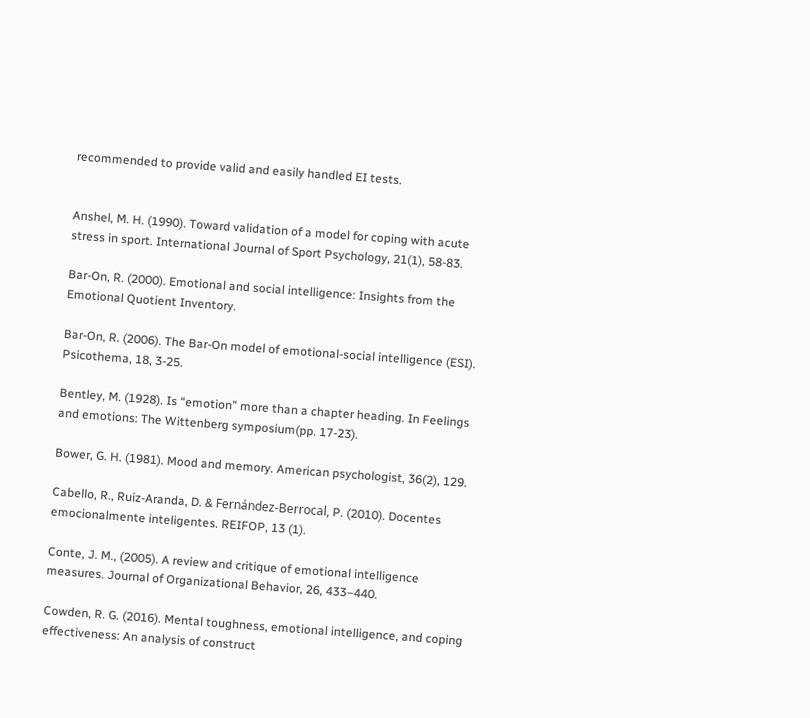recommended to provide valid and easily handled EI tests.


Anshel, M. H. (1990). Toward validation of a model for coping with acute stress in sport. International Journal of Sport Psychology, 21(1), 58-83.

Bar-On, R. (2000). Emotional and social intelligence: Insights from the Emotional Quotient Inventory.

Bar-On, R. (2006). The Bar-On model of emotional-social intelligence (ESI). Psicothema, 18, 3-25.

Bentley, M. (1928). Is “emotion” more than a chapter heading. In Feelings and emotions: The Wittenberg symposium(pp. 17-23).

Bower, G. H. (1981). Mood and memory. American psychologist, 36(2), 129.

Cabello, R., Ruiz-Aranda, D. & Fernández-Berrocal, P. (2010). Docentes emocionalmente inteligentes. REIFOP, 13 (1).

Conte, J. M., (2005). A review and critique of emotional intelligence measures. Journal of Organizational Behavior, 26, 433–440.

Cowden, R. G. (2016). Mental toughness, emotional intelligence, and coping effectiveness: An analysis of construct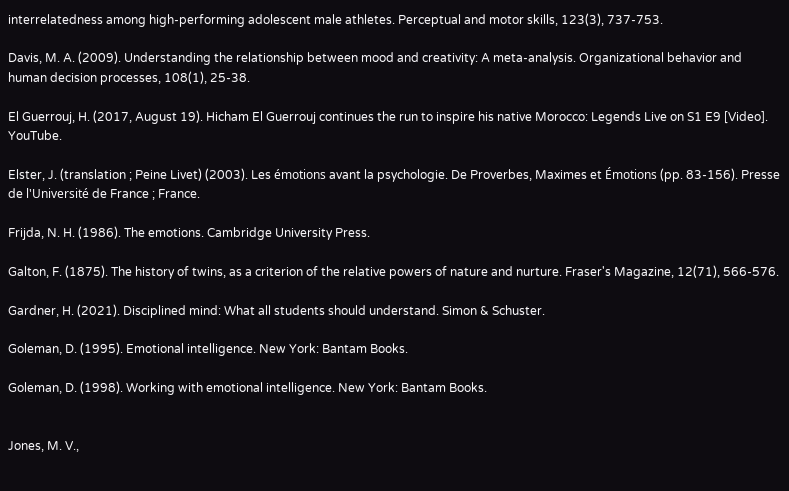interrelatedness among high-performing adolescent male athletes. Perceptual and motor skills, 123(3), 737-753.

Davis, M. A. (2009). Understanding the relationship between mood and creativity: A meta-analysis. Organizational behavior and human decision processes, 108(1), 25-38.

El Guerrouj, H. (2017, August 19). Hicham El Guerrouj continues the run to inspire his native Morocco: Legends Live on S1 E9 [Video]. YouTube.

Elster, J. (translation ; Peine Livet) (2003). Les émotions avant la psychologie. De Proverbes, Maximes et Émotions (pp. 83-156). Presse de l'Université de France ; France.

Frijda, N. H. (1986). The emotions. Cambridge University Press.

Galton, F. (1875). The history of twins, as a criterion of the relative powers of nature and nurture. Fraser's Magazine, 12(71), 566-576.

Gardner, H. (2021). Disciplined mind: What all students should understand. Simon & Schuster.

Goleman, D. (1995). Emotional intelligence. New York: Bantam Books.

Goleman, D. (1998). Working with emotional intelligence. New York: Bantam Books.


Jones, M. V.,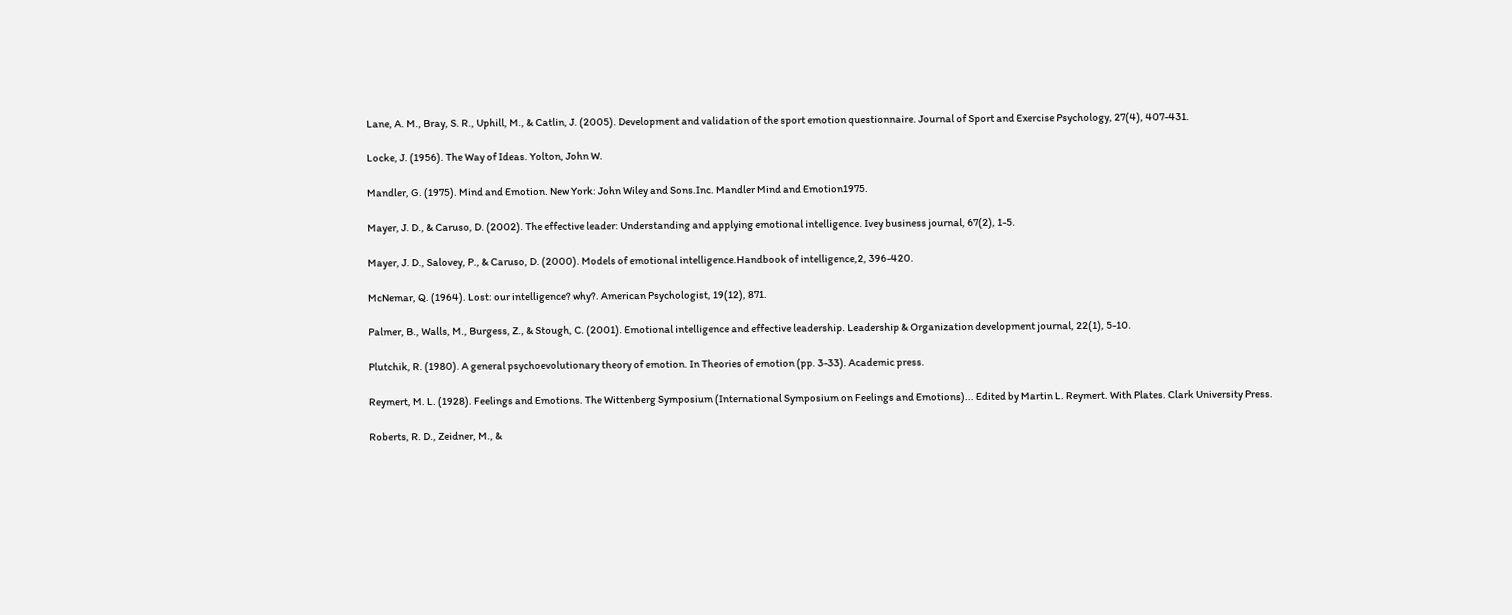Lane, A. M., Bray, S. R., Uphill, M., & Catlin, J. (2005). Development and validation of the sport emotion questionnaire. Journal of Sport and Exercise Psychology, 27(4), 407-431.

Locke, J. (1956). The Way of Ideas. Yolton, John W.

Mandler, G. (1975). Mind and Emotion. New York: John Wiley and Sons.Inc. Mandler Mind and Emotion1975.

Mayer, J. D., & Caruso, D. (2002). The effective leader: Understanding and applying emotional intelligence. Ivey business journal, 67(2), 1-5.

Mayer, J. D., Salovey, P., & Caruso, D. (2000). Models of emotional intelligence.Handbook of intelligence,2, 396-420.

McNemar, Q. (1964). Lost: our intelligence? why?. American Psychologist, 19(12), 871.

Palmer, B., Walls, M., Burgess, Z., & Stough, C. (2001). Emotional intelligence and effective leadership. Leadership & Organization development journal, 22(1), 5-10.

Plutchik, R. (1980). A general psychoevolutionary theory of emotion. In Theories of emotion (pp. 3-33). Academic press.

Reymert, M. L. (1928). Feelings and Emotions. The Wittenberg Symposium (International Symposium on Feelings and Emotions)... Edited by Martin L. Reymert. With Plates. Clark University Press.

Roberts, R. D., Zeidner, M., &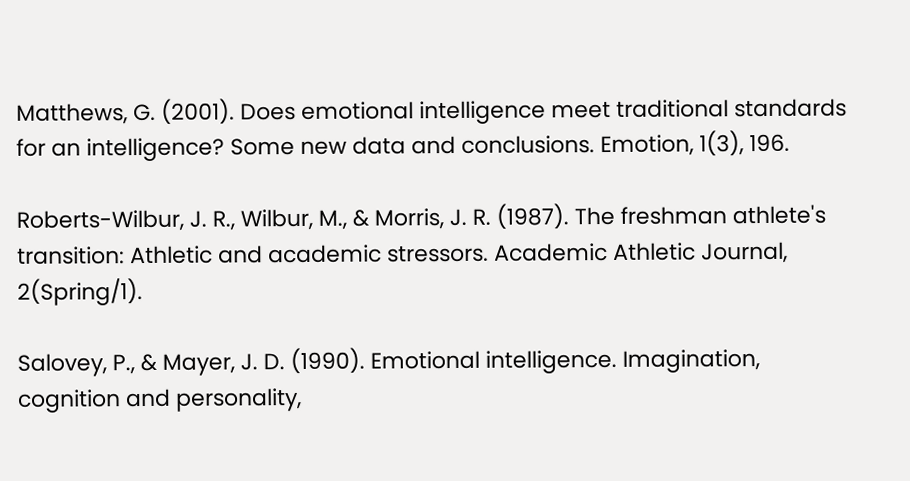Matthews, G. (2001). Does emotional intelligence meet traditional standards for an intelligence? Some new data and conclusions. Emotion, 1(3), 196.

Roberts-Wilbur, J. R., Wilbur, M., & Morris, J. R. (1987). The freshman athlete's transition: Athletic and academic stressors. Academic Athletic Journal, 2(Spring/1).

Salovey, P., & Mayer, J. D. (1990). Emotional intelligence. Imagination, cognition and personality,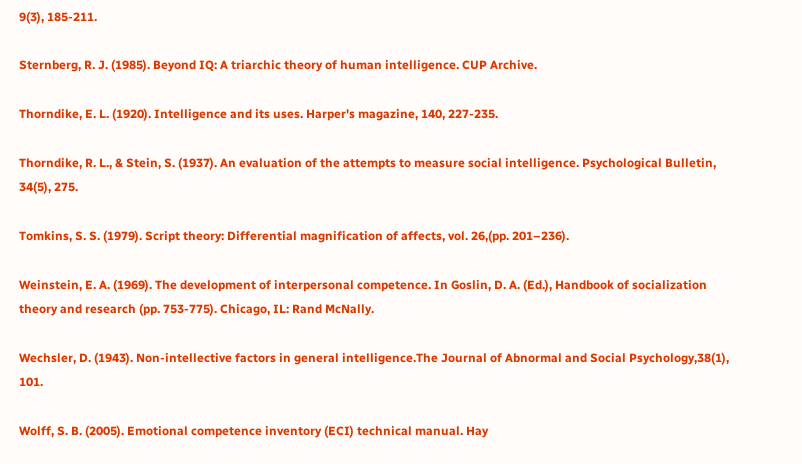9(3), 185-211.

Sternberg, R. J. (1985). Beyond IQ: A triarchic theory of human intelligence. CUP Archive.

Thorndike, E. L. (1920). Intelligence and its uses. Harper's magazine, 140, 227-235.

Thorndike, R. L., & Stein, S. (1937). An evaluation of the attempts to measure social intelligence. Psychological Bulletin, 34(5), 275.

Tomkins, S. S. (1979). Script theory: Differential magnification of affects, vol. 26,(pp. 201–236).

Weinstein, E. A. (1969). The development of interpersonal competence. In Goslin, D. A. (Ed.), Handbook of socialization theory and research (pp. 753-775). Chicago, IL: Rand McNally.

Wechsler, D. (1943). Non-intellective factors in general intelligence.The Journal of Abnormal and Social Psychology,38(1), 101.

Wolff, S. B. (2005). Emotional competence inventory (ECI) technical manual. Hay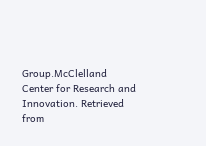Group.McClelland Center for Research and Innovation. Retrieved from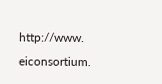http://www. eiconsortium.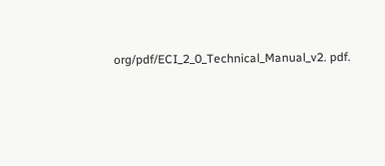org/pdf/ECI_2_0_Technical_Manual_v2. pdf.